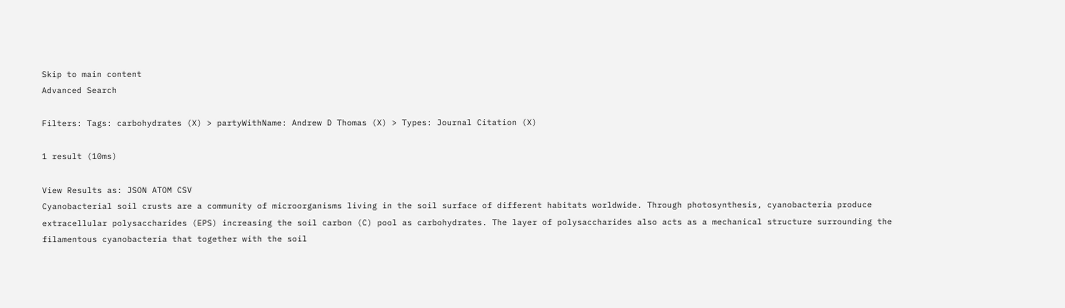Skip to main content
Advanced Search

Filters: Tags: carbohydrates (X) > partyWithName: Andrew D Thomas (X) > Types: Journal Citation (X)

1 result (10ms)

View Results as: JSON ATOM CSV
Cyanobacterial soil crusts are a community of microorganisms living in the soil surface of different habitats worldwide. Through photosynthesis, cyanobacteria produce extracellular polysaccharides (EPS) increasing the soil carbon (C) pool as carbohydrates. The layer of polysaccharides also acts as a mechanical structure surrounding the filamentous cyanobacteria that together with the soil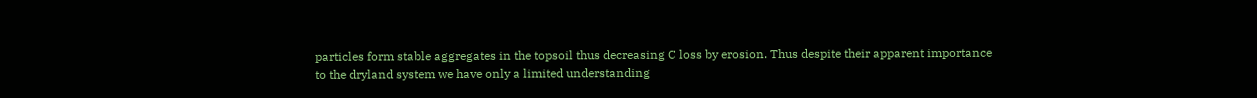particles form stable aggregates in the topsoil thus decreasing C loss by erosion. Thus despite their apparent importance to the dryland system we have only a limited understanding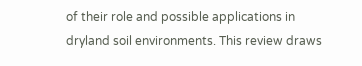of their role and possible applications in dryland soil environments. This review draws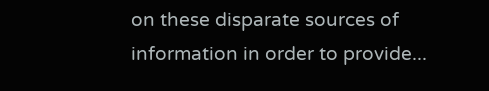on these disparate sources of information in order to provide...